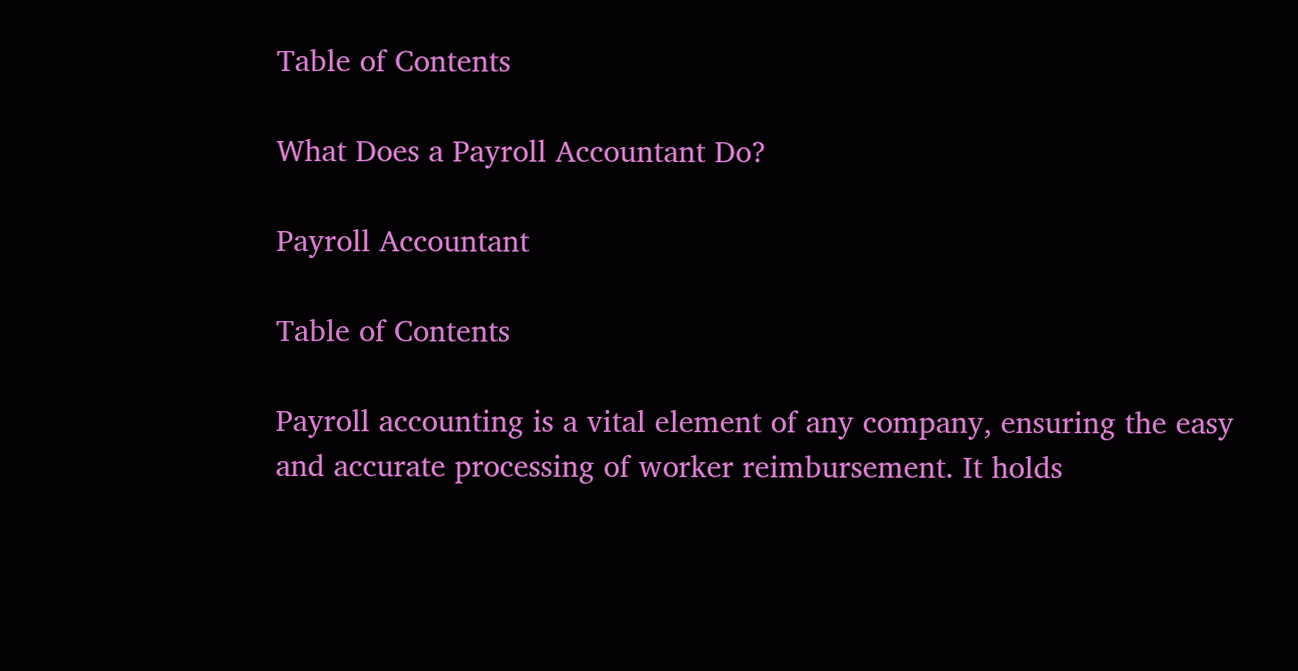Table of Contents

What Does a Payroll Accountant Do?

Payroll Accountant

Table of Contents

Payroll accounting is a vital element of any company, ensuring the easy and accurate processing of worker reimbursement. It holds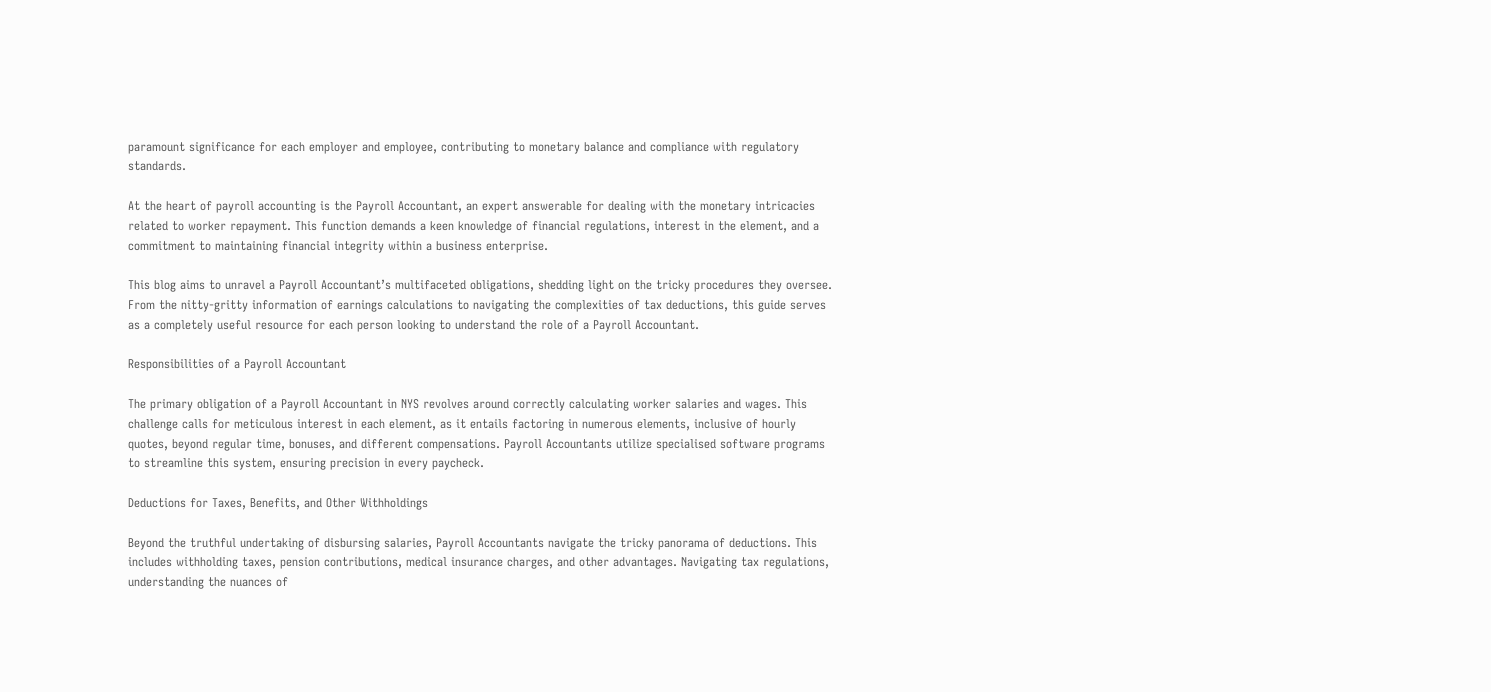paramount significance for each employer and employee, contributing to monetary balance and compliance with regulatory standards.

At the heart of payroll accounting is the Payroll Accountant, an expert answerable for dealing with the monetary intricacies related to worker repayment. This function demands a keen knowledge of financial regulations, interest in the element, and a commitment to maintaining financial integrity within a business enterprise.

This blog aims to unravel a Payroll Accountant’s multifaceted obligations, shedding light on the tricky procedures they oversee. From the nitty-gritty information of earnings calculations to navigating the complexities of tax deductions, this guide serves as a completely useful resource for each person looking to understand the role of a Payroll Accountant.

Responsibilities of a Payroll Accountant

The primary obligation of a Payroll Accountant in NYS revolves around correctly calculating worker salaries and wages. This challenge calls for meticulous interest in each element, as it entails factoring in numerous elements, inclusive of hourly quotes, beyond regular time, bonuses, and different compensations. Payroll Accountants utilize specialised software programs to streamline this system, ensuring precision in every paycheck.

Deductions for Taxes, Benefits, and Other Withholdings

Beyond the truthful undertaking of disbursing salaries, Payroll Accountants navigate the tricky panorama of deductions. This includes withholding taxes, pension contributions, medical insurance charges, and other advantages. Navigating tax regulations, understanding the nuances of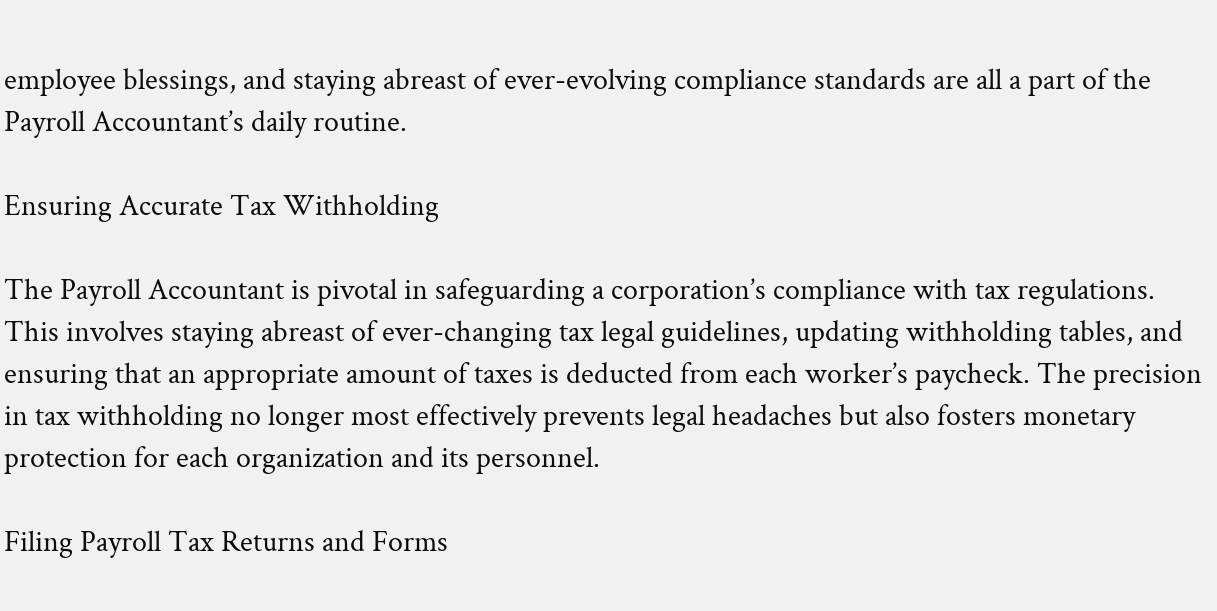employee blessings, and staying abreast of ever-evolving compliance standards are all a part of the Payroll Accountant’s daily routine.

Ensuring Accurate Tax Withholding

The Payroll Accountant is pivotal in safeguarding a corporation’s compliance with tax regulations. This involves staying abreast of ever-changing tax legal guidelines, updating withholding tables, and ensuring that an appropriate amount of taxes is deducted from each worker’s paycheck. The precision in tax withholding no longer most effectively prevents legal headaches but also fosters monetary protection for each organization and its personnel.

Filing Payroll Tax Returns and Forms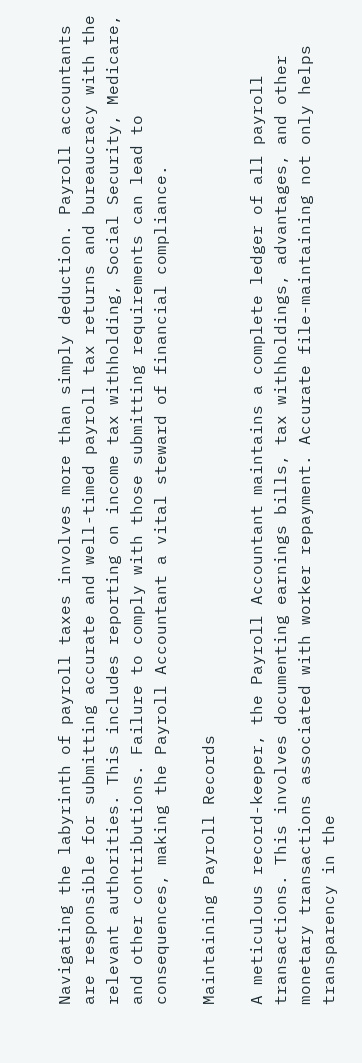Navigating the labyrinth of payroll taxes involves more than simply deduction. Payroll accountants are responsible for submitting accurate and well-timed payroll tax returns and bureaucracy with the relevant authorities. This includes reporting on income tax withholding, Social Security, Medicare, and other contributions. Failure to comply with those submitting requirements can lead to consequences, making the Payroll Accountant a vital steward of financial compliance.

Maintaining Payroll Records

A meticulous record-keeper, the Payroll Accountant maintains a complete ledger of all payroll transactions. This involves documenting earnings bills, tax withholdings, advantages, and other monetary transactions associated with worker repayment. Accurate file-maintaining not only helps transparency in the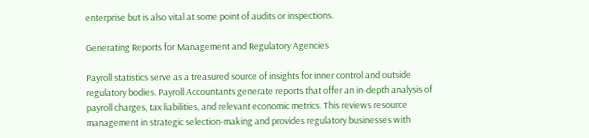enterprise but is also vital at some point of audits or inspections.

Generating Reports for Management and Regulatory Agencies

Payroll statistics serve as a treasured source of insights for inner control and outside regulatory bodies. Payroll Accountants generate reports that offer an in-depth analysis of payroll charges, tax liabilities, and relevant economic metrics. This reviews resource management in strategic selection-making and provides regulatory businesses with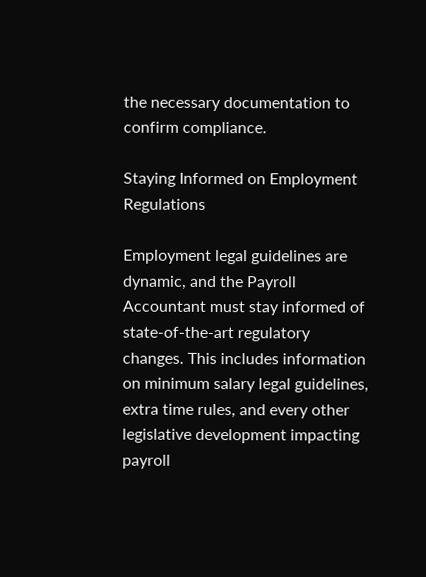the necessary documentation to confirm compliance.

Staying Informed on Employment Regulations

Employment legal guidelines are dynamic, and the Payroll Accountant must stay informed of state-of-the-art regulatory changes. This includes information on minimum salary legal guidelines, extra time rules, and every other legislative development impacting payroll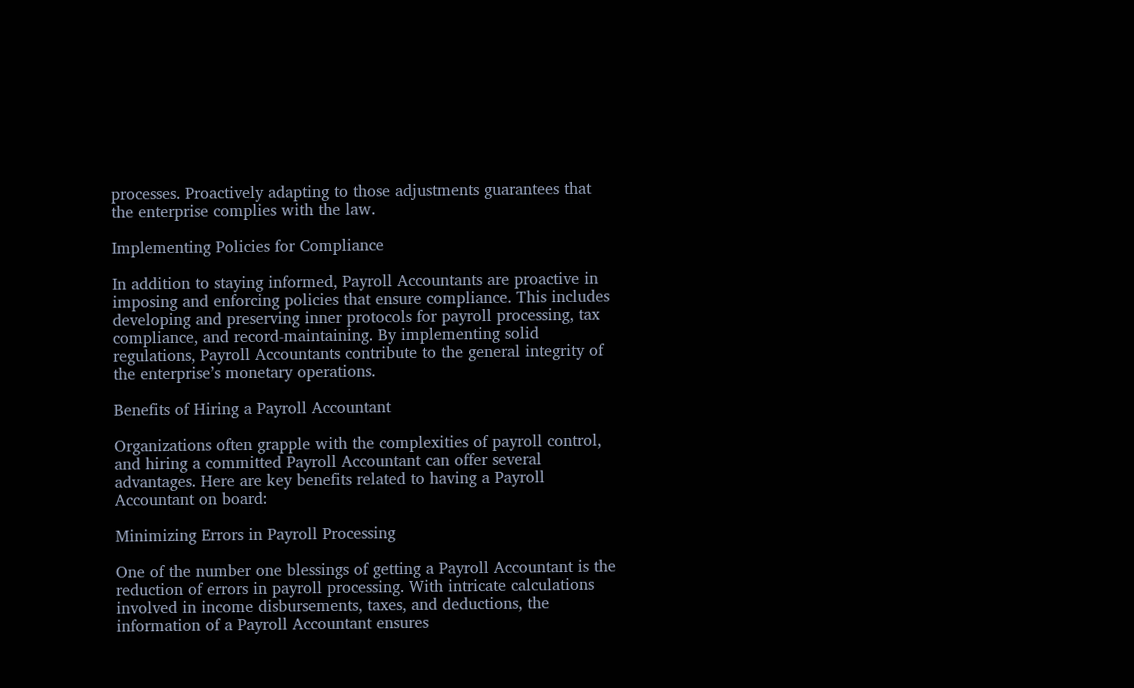processes. Proactively adapting to those adjustments guarantees that the enterprise complies with the law.

Implementing Policies for Compliance

In addition to staying informed, Payroll Accountants are proactive in imposing and enforcing policies that ensure compliance. This includes developing and preserving inner protocols for payroll processing, tax compliance, and record-maintaining. By implementing solid regulations, Payroll Accountants contribute to the general integrity of the enterprise’s monetary operations.

Benefits of Hiring a Payroll Accountant

Organizations often grapple with the complexities of payroll control, and hiring a committed Payroll Accountant can offer several advantages. Here are key benefits related to having a Payroll Accountant on board:

Minimizing Errors in Payroll Processing

One of the number one blessings of getting a Payroll Accountant is the reduction of errors in payroll processing. With intricate calculations involved in income disbursements, taxes, and deductions, the information of a Payroll Accountant ensures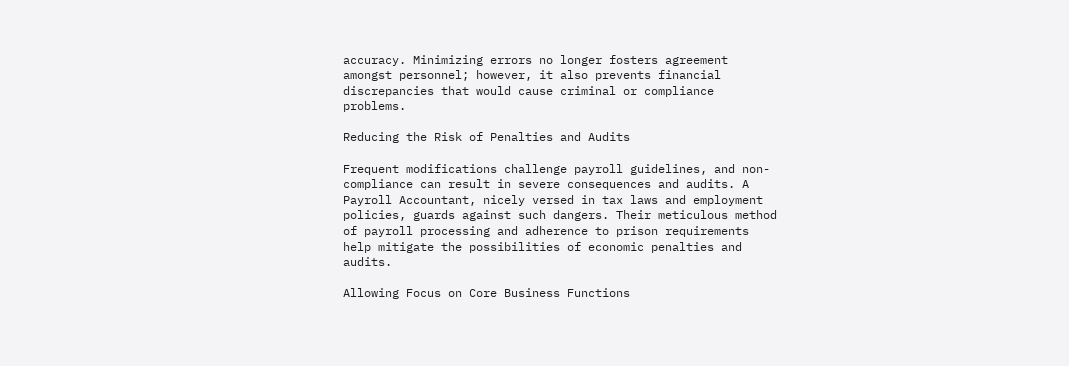accuracy. Minimizing errors no longer fosters agreement amongst personnel; however, it also prevents financial discrepancies that would cause criminal or compliance problems.

Reducing the Risk of Penalties and Audits

Frequent modifications challenge payroll guidelines, and non-compliance can result in severe consequences and audits. A Payroll Accountant, nicely versed in tax laws and employment policies, guards against such dangers. Their meticulous method of payroll processing and adherence to prison requirements help mitigate the possibilities of economic penalties and audits.

Allowing Focus on Core Business Functions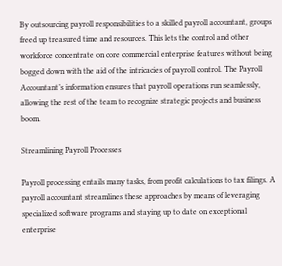By outsourcing payroll responsibilities to a skilled payroll accountant, groups freed up treasured time and resources. This lets the control and other workforce concentrate on core commercial enterprise features without being bogged down with the aid of the intricacies of payroll control. The Payroll Accountant’s information ensures that payroll operations run seamlessly, allowing the rest of the team to recognize strategic projects and business boom.

Streamlining Payroll Processes

Payroll processing entails many tasks, from profit calculations to tax filings. A payroll accountant streamlines these approaches by means of leveraging specialized software programs and staying up to date on exceptional enterprise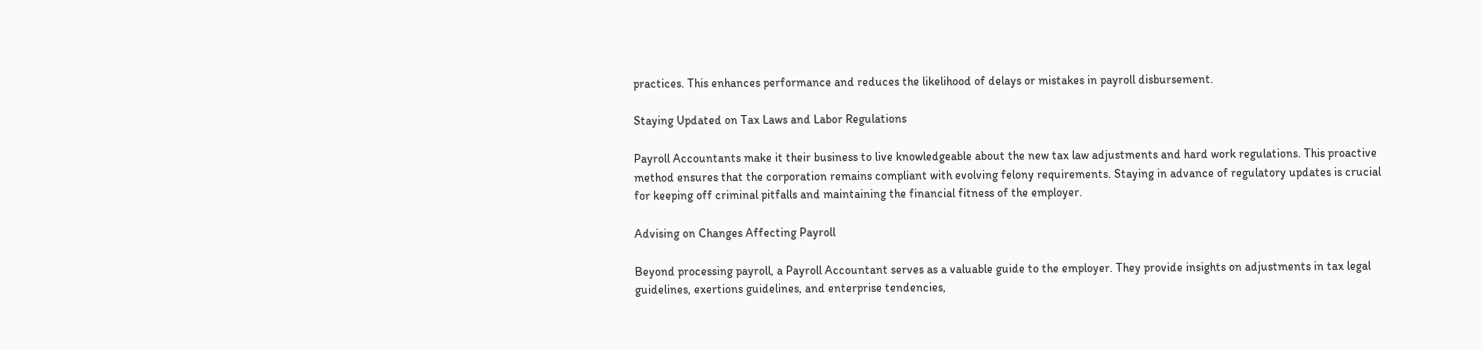practices. This enhances performance and reduces the likelihood of delays or mistakes in payroll disbursement.

Staying Updated on Tax Laws and Labor Regulations

Payroll Accountants make it their business to live knowledgeable about the new tax law adjustments and hard work regulations. This proactive method ensures that the corporation remains compliant with evolving felony requirements. Staying in advance of regulatory updates is crucial for keeping off criminal pitfalls and maintaining the financial fitness of the employer.

Advising on Changes Affecting Payroll

Beyond processing payroll, a Payroll Accountant serves as a valuable guide to the employer. They provide insights on adjustments in tax legal guidelines, exertions guidelines, and enterprise tendencies,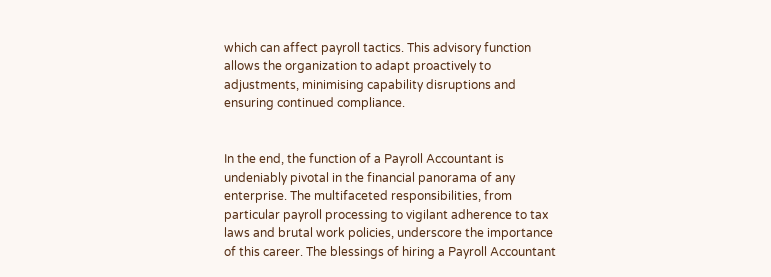which can affect payroll tactics. This advisory function allows the organization to adapt proactively to adjustments, minimising capability disruptions and ensuring continued compliance.


In the end, the function of a Payroll Accountant is undeniably pivotal in the financial panorama of any enterprise. The multifaceted responsibilities, from particular payroll processing to vigilant adherence to tax laws and brutal work policies, underscore the importance of this career. The blessings of hiring a Payroll Accountant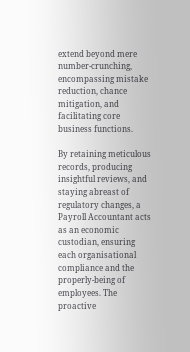extend beyond mere number-crunching, encompassing mistake reduction, chance mitigation, and facilitating core business functions.

By retaining meticulous records, producing insightful reviews, and staying abreast of regulatory changes, a Payroll Accountant acts as an economic custodian, ensuring each organisational compliance and the properly-being of employees. The proactive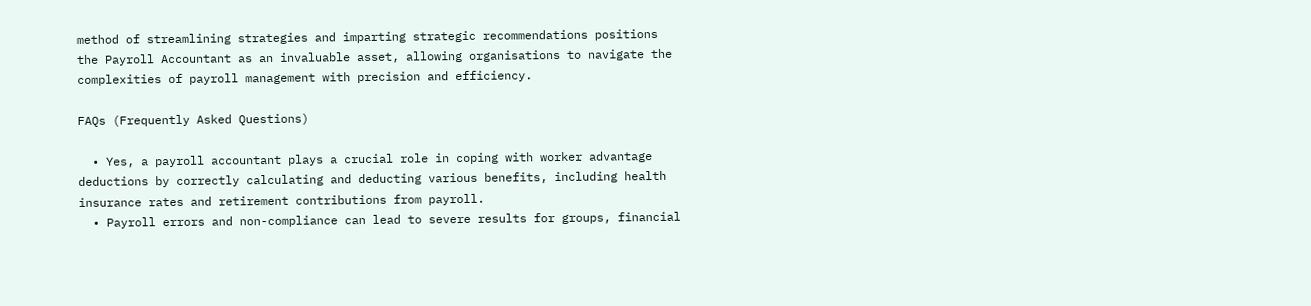method of streamlining strategies and imparting strategic recommendations positions the Payroll Accountant as an invaluable asset, allowing organisations to navigate the complexities of payroll management with precision and efficiency.

FAQs (Frequently Asked Questions)

  • Yes, a payroll accountant plays a crucial role in coping with worker advantage deductions by correctly calculating and deducting various benefits, including health insurance rates and retirement contributions from payroll.
  • Payroll errors and non-compliance can lead to severe results for groups, financial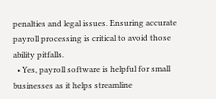penalties and legal issues. Ensuring accurate payroll processing is critical to avoid those ability pitfalls.
  • Yes, payroll software is helpful for small businesses as it helps streamline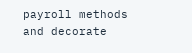payroll methods and decorate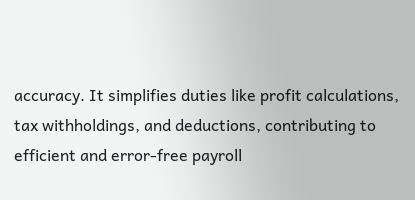accuracy. It simplifies duties like profit calculations, tax withholdings, and deductions, contributing to efficient and error-free payroll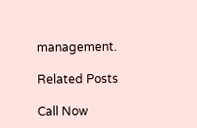management.

Related Posts

Call Now